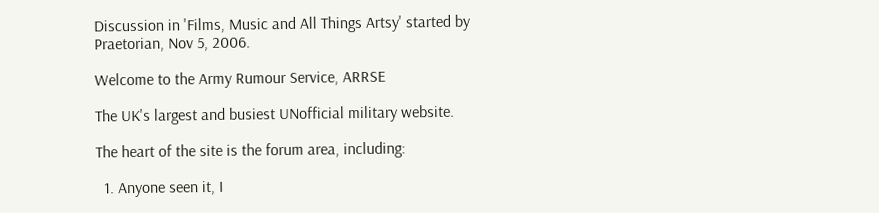Discussion in 'Films, Music and All Things Artsy' started by Praetorian, Nov 5, 2006.

Welcome to the Army Rumour Service, ARRSE

The UK's largest and busiest UNofficial military website.

The heart of the site is the forum area, including:

  1. Anyone seen it, I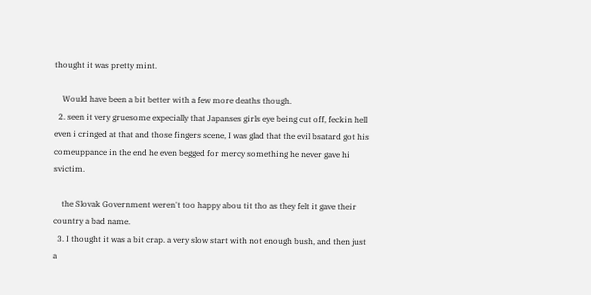thought it was pretty mint.

    Would have been a bit better with a few more deaths though.
  2. seen it very gruesome expecially that Japanses girls eye being cut off, feckin hell even i cringed at that and those fingers scene, I was glad that the evil bsatard got his comeuppance in the end he even begged for mercy something he never gave hi svictim.

    the Slovak Government weren't too happy abou tit tho as they felt it gave their country a bad name.
  3. I thought it was a bit crap. a very slow start with not enough bush, and then just a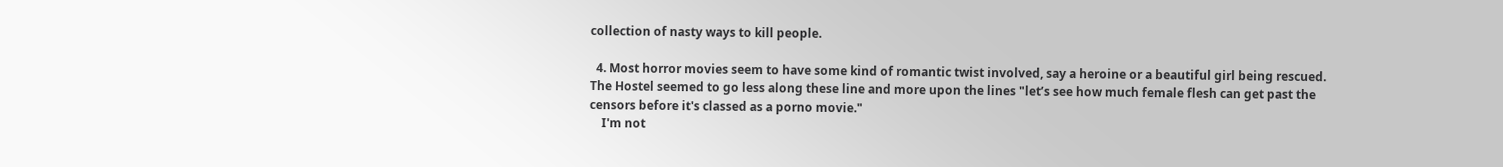collection of nasty ways to kill people.

  4. Most horror movies seem to have some kind of romantic twist involved, say a heroine or a beautiful girl being rescued. The Hostel seemed to go less along these line and more upon the lines "let’s see how much female flesh can get past the censors before it's classed as a porno movie."
    I'm not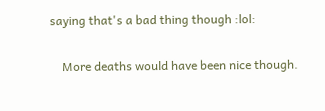saying that's a bad thing though :lol:

    More deaths would have been nice though.